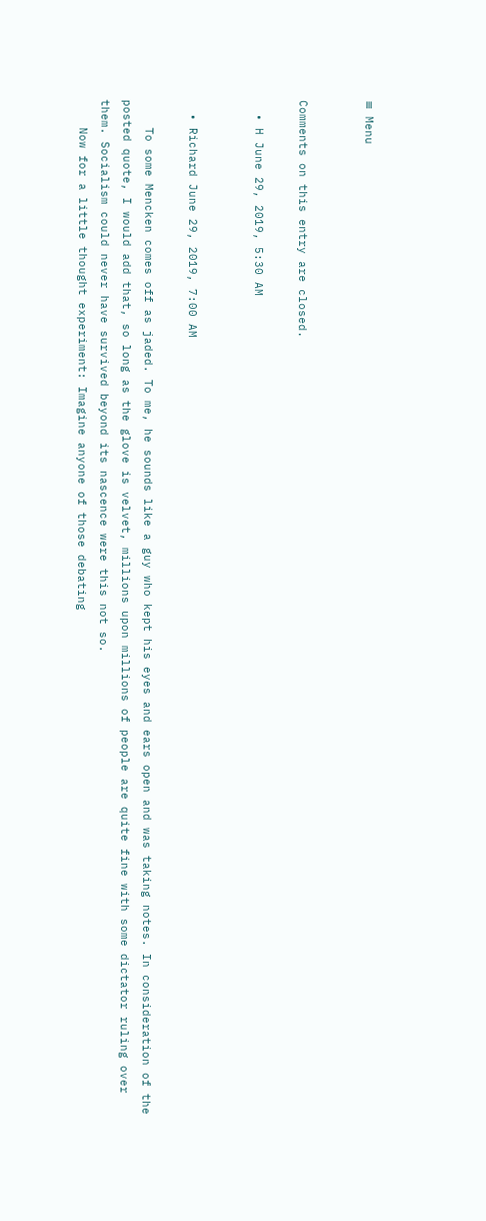≡ Menu


Comments on this entry are closed.

  • H June 29, 2019, 5:30 AM


  • Richard June 29, 2019, 7:00 AM

    To some Mencken comes off as jaded. To me, he sounds like a guy who kept his eyes and ears open and was taking notes. In consideration of the posted quote, I would add that, so long as the glove is velvet, millions upon millions of people are quite fine with some dictator ruling over them. Socialism could never have survived beyond its nascence were this not so.
    Now for a little thought experiment: Imagine anyone of those debating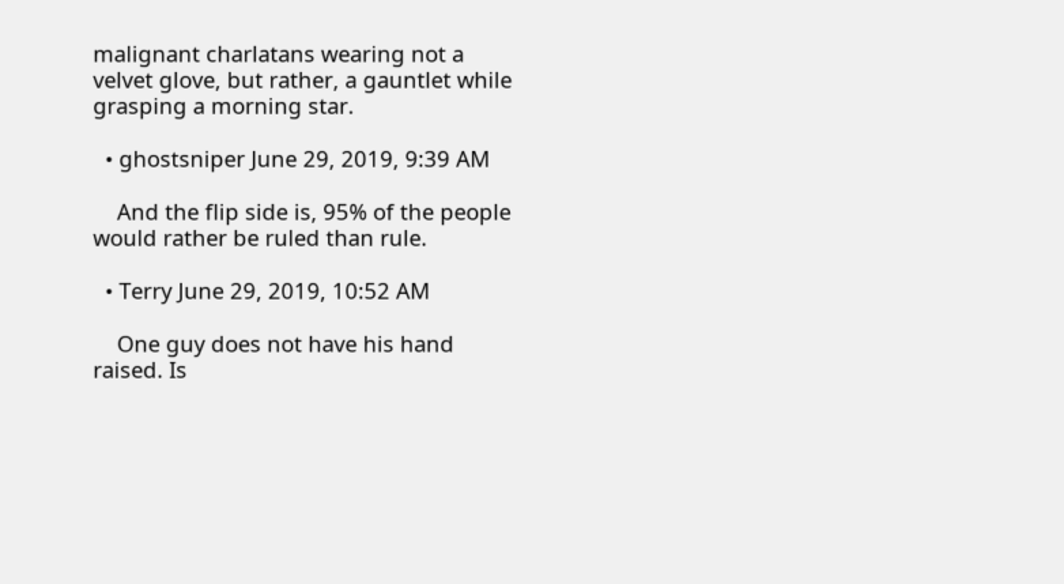malignant charlatans wearing not a velvet glove, but rather, a gauntlet while grasping a morning star.

  • ghostsniper June 29, 2019, 9:39 AM

    And the flip side is, 95% of the people would rather be ruled than rule.

  • Terry June 29, 2019, 10:52 AM

    One guy does not have his hand raised. Is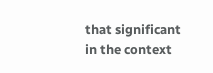that significant in the context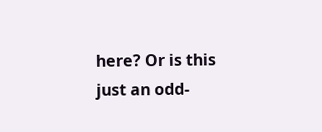here? Or is this just an odd-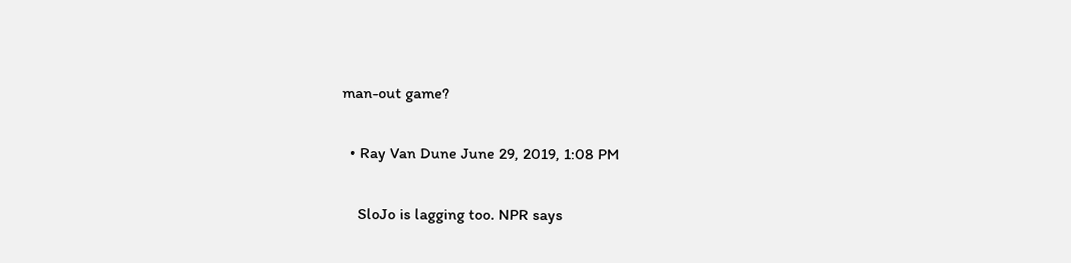man-out game?

  • Ray Van Dune June 29, 2019, 1:08 PM

    SloJo is lagging too. NPR says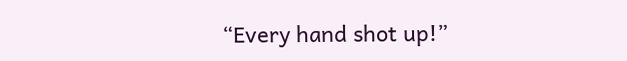“Every hand shot up!”